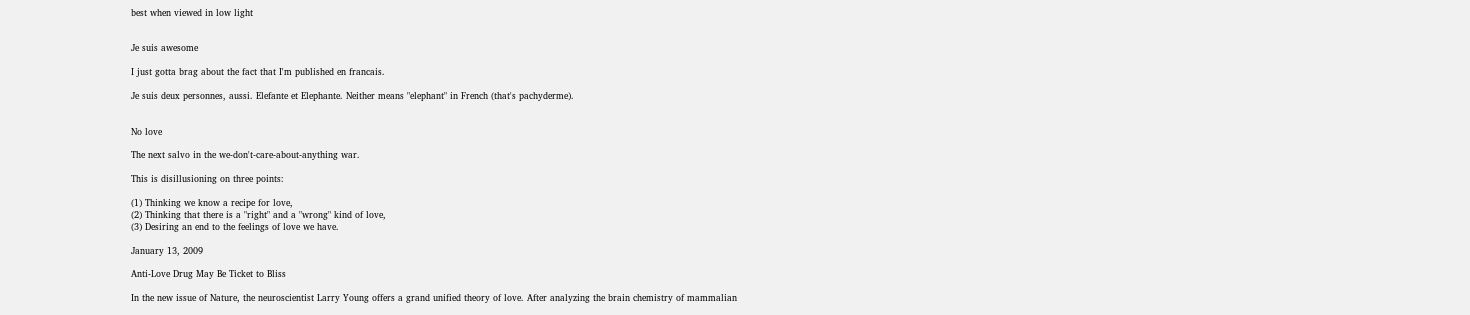best when viewed in low light


Je suis awesome

I just gotta brag about the fact that I'm published en francais.

Je suis deux personnes, aussi. Elefante et Elephante. Neither means "elephant" in French (that's pachyderme).


No love

The next salvo in the we-don't-care-about-anything war.

This is disillusioning on three points:

(1) Thinking we know a recipe for love,
(2) Thinking that there is a "right" and a "wrong" kind of love,
(3) Desiring an end to the feelings of love we have.

January 13, 2009

Anti-Love Drug May Be Ticket to Bliss

In the new issue of Nature, the neuroscientist Larry Young offers a grand unified theory of love. After analyzing the brain chemistry of mammalian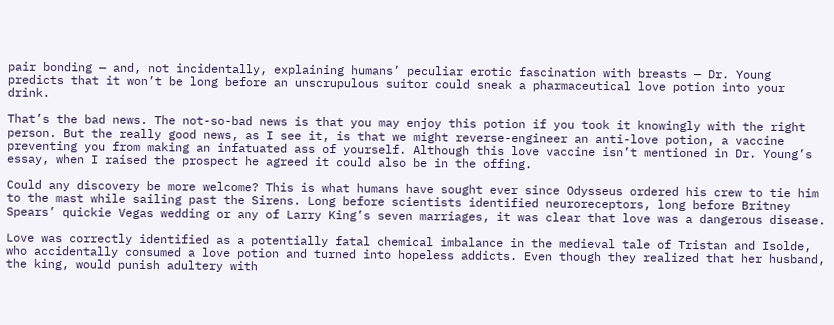pair bonding — and, not incidentally, explaining humans’ peculiar erotic fascination with breasts — Dr. Young predicts that it won’t be long before an unscrupulous suitor could sneak a pharmaceutical love potion into your drink.

That’s the bad news. The not-so-bad news is that you may enjoy this potion if you took it knowingly with the right person. But the really good news, as I see it, is that we might reverse-engineer an anti-love potion, a vaccine preventing you from making an infatuated ass of yourself. Although this love vaccine isn’t mentioned in Dr. Young’s essay, when I raised the prospect he agreed it could also be in the offing.

Could any discovery be more welcome? This is what humans have sought ever since Odysseus ordered his crew to tie him to the mast while sailing past the Sirens. Long before scientists identified neuroreceptors, long before Britney Spears’ quickie Vegas wedding or any of Larry King’s seven marriages, it was clear that love was a dangerous disease.

Love was correctly identified as a potentially fatal chemical imbalance in the medieval tale of Tristan and Isolde, who accidentally consumed a love potion and turned into hopeless addicts. Even though they realized that her husband, the king, would punish adultery with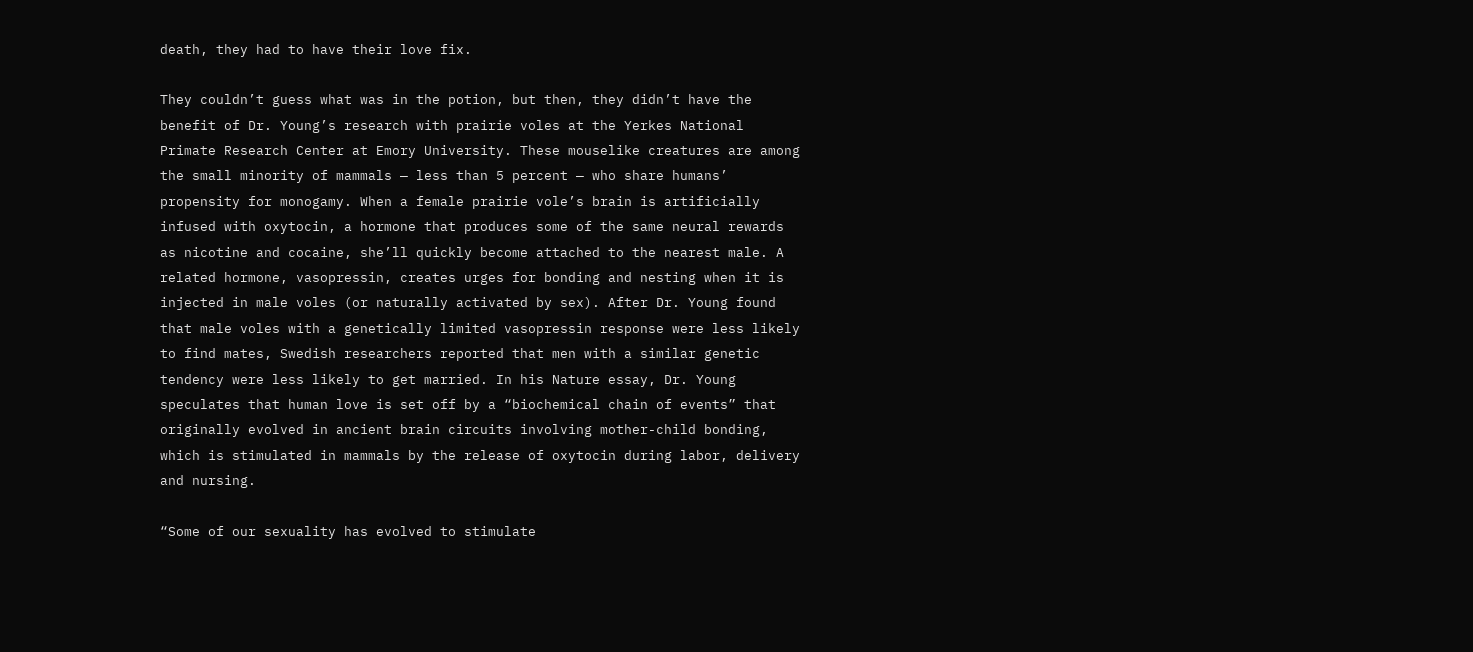death, they had to have their love fix.

They couldn’t guess what was in the potion, but then, they didn’t have the benefit of Dr. Young’s research with prairie voles at the Yerkes National Primate Research Center at Emory University. These mouselike creatures are among the small minority of mammals — less than 5 percent — who share humans’ propensity for monogamy. When a female prairie vole’s brain is artificially infused with oxytocin, a hormone that produces some of the same neural rewards as nicotine and cocaine, she’ll quickly become attached to the nearest male. A related hormone, vasopressin, creates urges for bonding and nesting when it is injected in male voles (or naturally activated by sex). After Dr. Young found that male voles with a genetically limited vasopressin response were less likely to find mates, Swedish researchers reported that men with a similar genetic tendency were less likely to get married. In his Nature essay, Dr. Young speculates that human love is set off by a “biochemical chain of events” that originally evolved in ancient brain circuits involving mother-child bonding, which is stimulated in mammals by the release of oxytocin during labor, delivery and nursing.

“Some of our sexuality has evolved to stimulate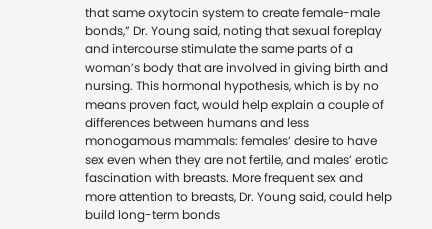that same oxytocin system to create female-male bonds,” Dr. Young said, noting that sexual foreplay and intercourse stimulate the same parts of a woman’s body that are involved in giving birth and nursing. This hormonal hypothesis, which is by no means proven fact, would help explain a couple of differences between humans and less monogamous mammals: females’ desire to have sex even when they are not fertile, and males’ erotic fascination with breasts. More frequent sex and more attention to breasts, Dr. Young said, could help build long-term bonds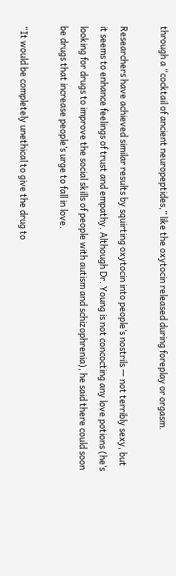through a “cocktail of ancient neuropeptides,” like the oxytocin released during foreplay or orgasm.

Researchers have achieved similar results by squirting oxytocin into people’s nostrils — not terribly sexy, but it seems to enhance feelings of trust and empathy. Although Dr. Young is not concocting any love potions (he’s looking for drugs to improve the social skills of people with autism and schizophrenia), he said there could soon be drugs that increase people’s urge to fall in love.

“It would be completely unethical to give the drug to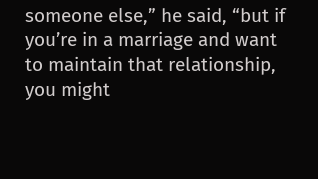someone else,” he said, “but if you’re in a marriage and want to maintain that relationship, you might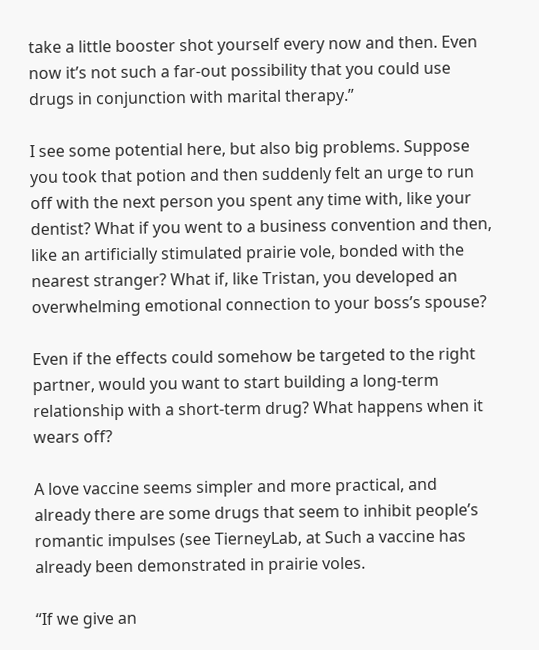take a little booster shot yourself every now and then. Even now it’s not such a far-out possibility that you could use drugs in conjunction with marital therapy.”

I see some potential here, but also big problems. Suppose you took that potion and then suddenly felt an urge to run off with the next person you spent any time with, like your dentist? What if you went to a business convention and then, like an artificially stimulated prairie vole, bonded with the nearest stranger? What if, like Tristan, you developed an overwhelming emotional connection to your boss’s spouse?

Even if the effects could somehow be targeted to the right partner, would you want to start building a long-term relationship with a short-term drug? What happens when it wears off?

A love vaccine seems simpler and more practical, and already there are some drugs that seem to inhibit people’s romantic impulses (see TierneyLab, at Such a vaccine has already been demonstrated in prairie voles.

“If we give an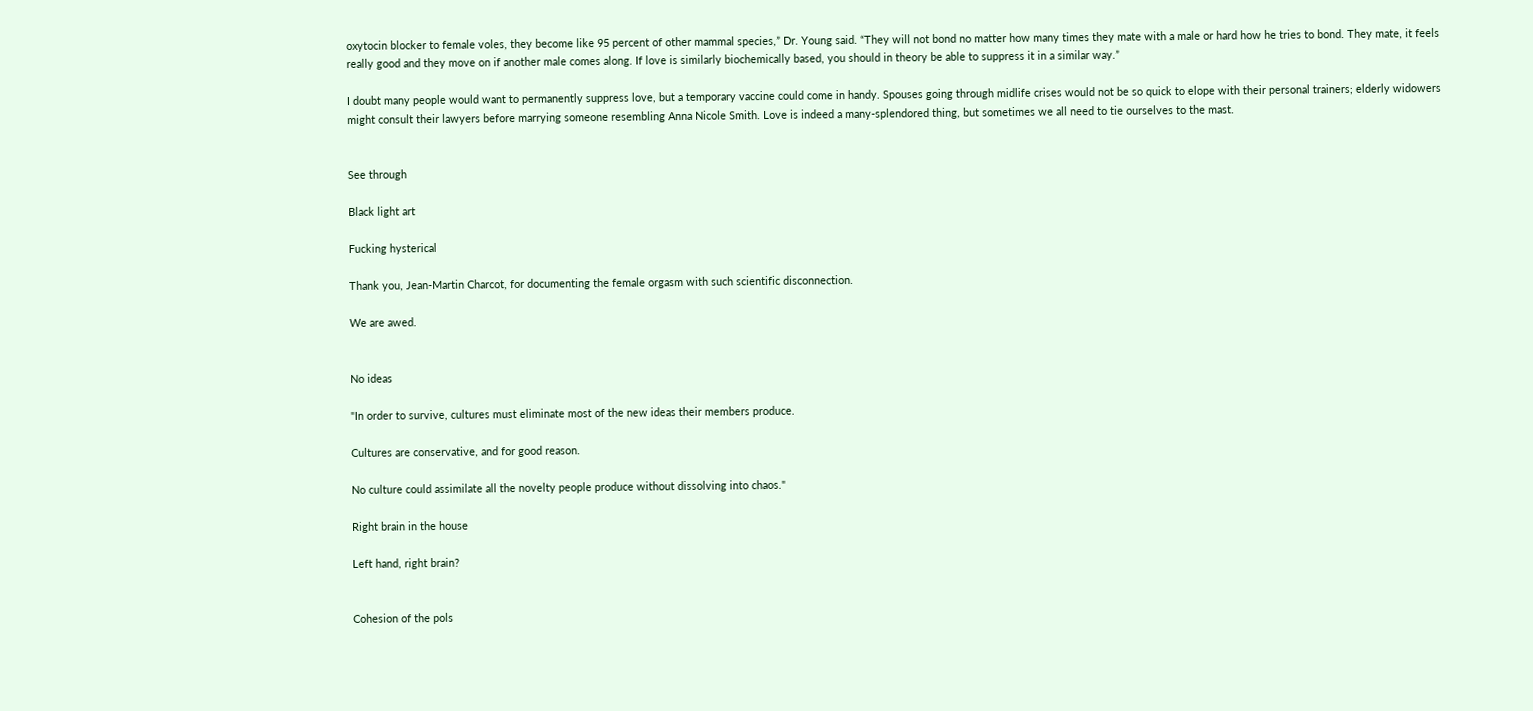oxytocin blocker to female voles, they become like 95 percent of other mammal species,” Dr. Young said. “They will not bond no matter how many times they mate with a male or hard how he tries to bond. They mate, it feels really good and they move on if another male comes along. If love is similarly biochemically based, you should in theory be able to suppress it in a similar way.”

I doubt many people would want to permanently suppress love, but a temporary vaccine could come in handy. Spouses going through midlife crises would not be so quick to elope with their personal trainers; elderly widowers might consult their lawyers before marrying someone resembling Anna Nicole Smith. Love is indeed a many-splendored thing, but sometimes we all need to tie ourselves to the mast.


See through

Black light art

Fucking hysterical

Thank you, Jean-Martin Charcot, for documenting the female orgasm with such scientific disconnection.

We are awed.


No ideas

"In order to survive, cultures must eliminate most of the new ideas their members produce.

Cultures are conservative, and for good reason.

No culture could assimilate all the novelty people produce without dissolving into chaos."

Right brain in the house

Left hand, right brain?


Cohesion of the pols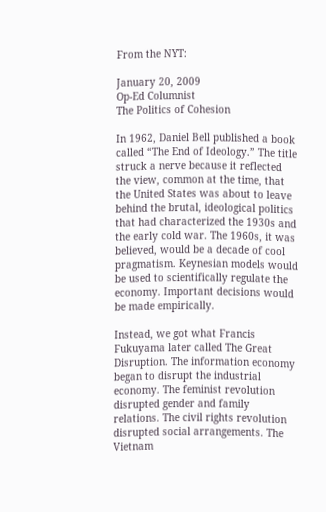From the NYT:

January 20, 2009
Op-Ed Columnist
The Politics of Cohesion

In 1962, Daniel Bell published a book called “The End of Ideology.” The title struck a nerve because it reflected the view, common at the time, that the United States was about to leave behind the brutal, ideological politics that had characterized the 1930s and the early cold war. The 1960s, it was believed, would be a decade of cool pragmatism. Keynesian models would be used to scientifically regulate the economy. Important decisions would be made empirically.

Instead, we got what Francis Fukuyama later called The Great Disruption. The information economy began to disrupt the industrial economy. The feminist revolution disrupted gender and family relations. The civil rights revolution disrupted social arrangements. The Vietnam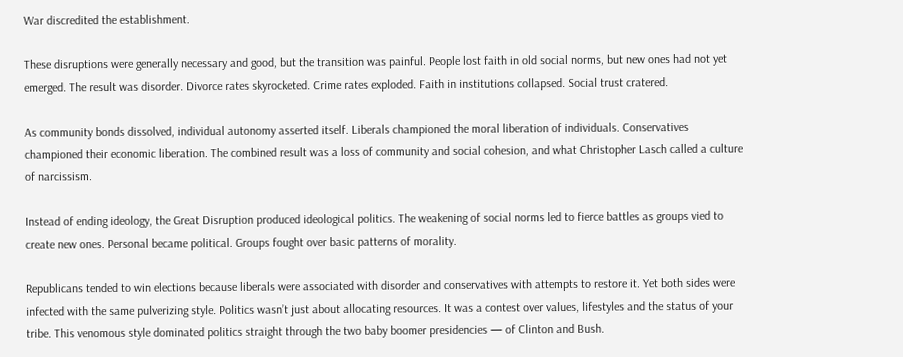War discredited the establishment.

These disruptions were generally necessary and good, but the transition was painful. People lost faith in old social norms, but new ones had not yet emerged. The result was disorder. Divorce rates skyrocketed. Crime rates exploded. Faith in institutions collapsed. Social trust cratered.

As community bonds dissolved, individual autonomy asserted itself. Liberals championed the moral liberation of individuals. Conservatives championed their economic liberation. The combined result was a loss of community and social cohesion, and what Christopher Lasch called a culture of narcissism.

Instead of ending ideology, the Great Disruption produced ideological politics. The weakening of social norms led to fierce battles as groups vied to create new ones. Personal became political. Groups fought over basic patterns of morality.

Republicans tended to win elections because liberals were associated with disorder and conservatives with attempts to restore it. Yet both sides were infected with the same pulverizing style. Politics wasn’t just about allocating resources. It was a contest over values, lifestyles and the status of your tribe. This venomous style dominated politics straight through the two baby boomer presidencies — of Clinton and Bush.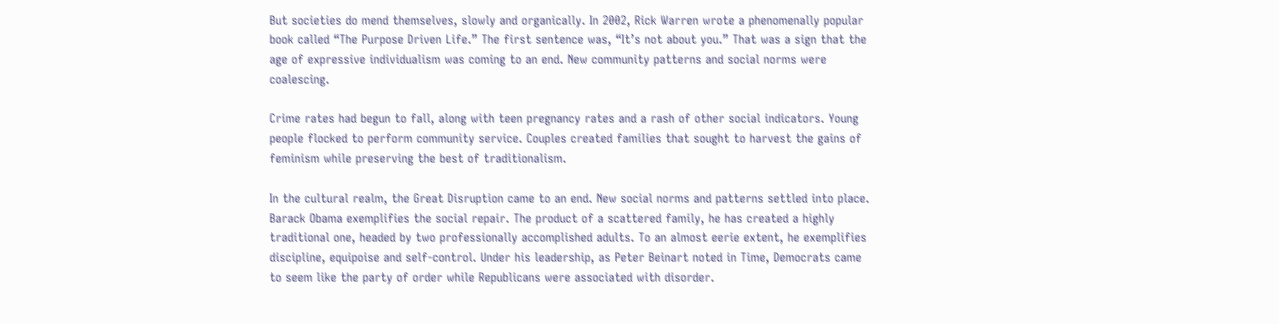But societies do mend themselves, slowly and organically. In 2002, Rick Warren wrote a phenomenally popular book called “The Purpose Driven Life.” The first sentence was, “It’s not about you.” That was a sign that the age of expressive individualism was coming to an end. New community patterns and social norms were coalescing.

Crime rates had begun to fall, along with teen pregnancy rates and a rash of other social indicators. Young people flocked to perform community service. Couples created families that sought to harvest the gains of feminism while preserving the best of traditionalism.

In the cultural realm, the Great Disruption came to an end. New social norms and patterns settled into place. Barack Obama exemplifies the social repair. The product of a scattered family, he has created a highly traditional one, headed by two professionally accomplished adults. To an almost eerie extent, he exemplifies discipline, equipoise and self-control. Under his leadership, as Peter Beinart noted in Time, Democrats came to seem like the party of order while Republicans were associated with disorder.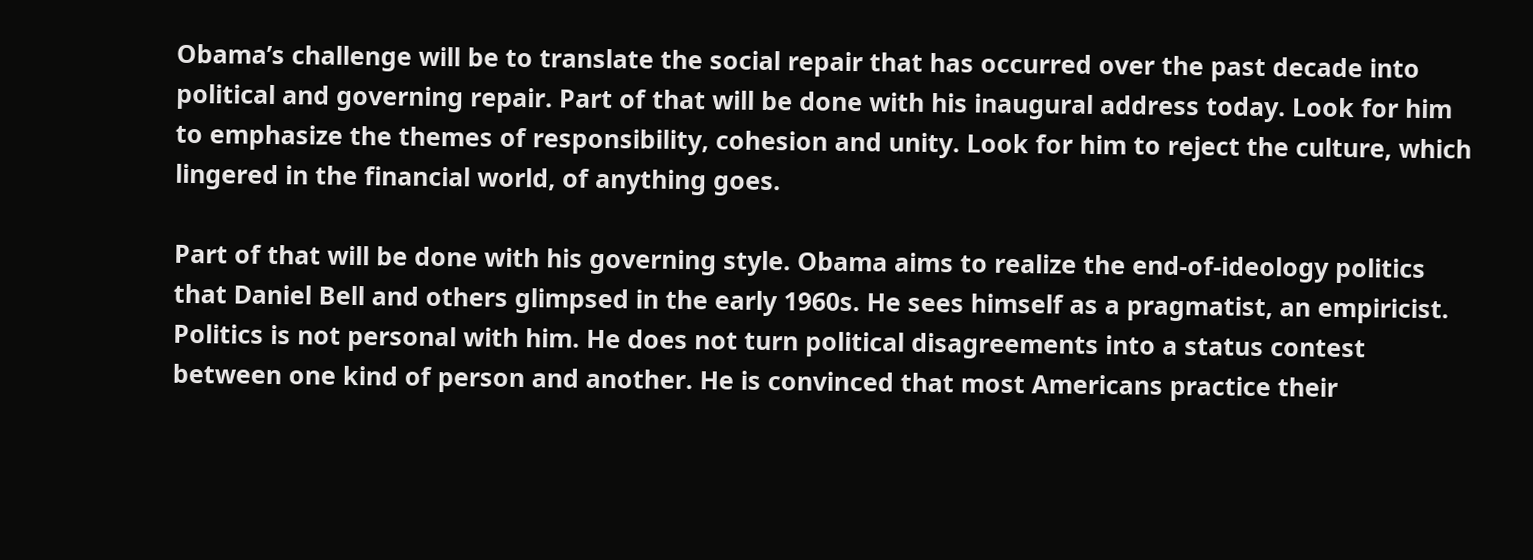Obama’s challenge will be to translate the social repair that has occurred over the past decade into political and governing repair. Part of that will be done with his inaugural address today. Look for him to emphasize the themes of responsibility, cohesion and unity. Look for him to reject the culture, which lingered in the financial world, of anything goes.

Part of that will be done with his governing style. Obama aims to realize the end-of-ideology politics that Daniel Bell and others glimpsed in the early 1960s. He sees himself as a pragmatist, an empiricist. Politics is not personal with him. He does not turn political disagreements into a status contest between one kind of person and another. He is convinced that most Americans practice their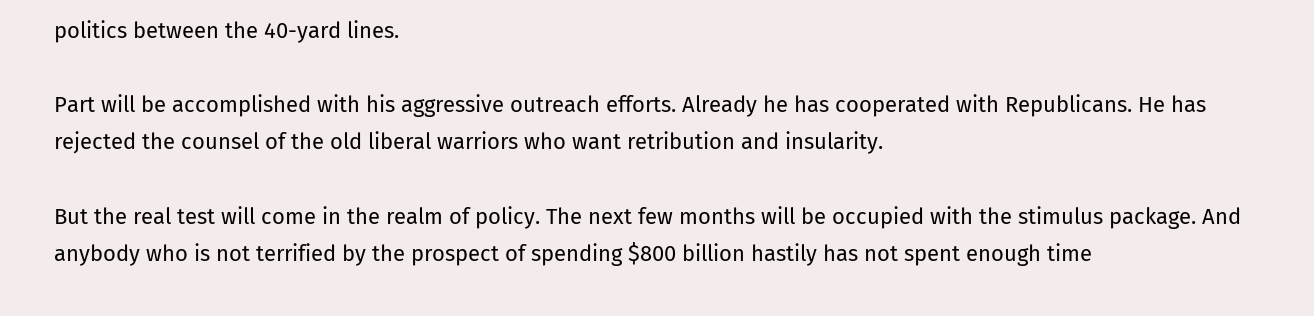politics between the 40-yard lines.

Part will be accomplished with his aggressive outreach efforts. Already he has cooperated with Republicans. He has rejected the counsel of the old liberal warriors who want retribution and insularity.

But the real test will come in the realm of policy. The next few months will be occupied with the stimulus package. And anybody who is not terrified by the prospect of spending $800 billion hastily has not spent enough time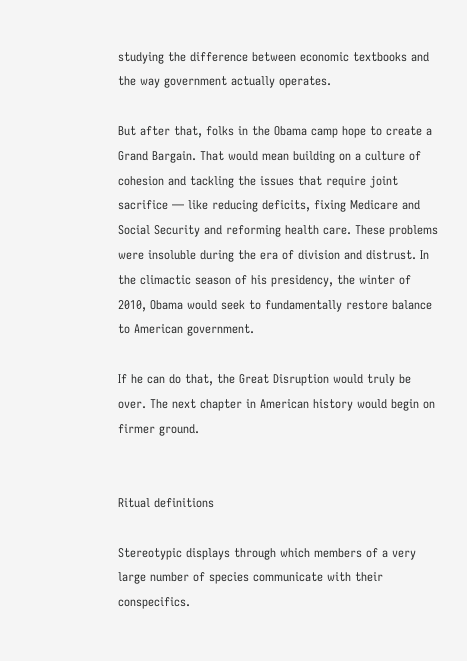studying the difference between economic textbooks and the way government actually operates.

But after that, folks in the Obama camp hope to create a Grand Bargain. That would mean building on a culture of cohesion and tackling the issues that require joint sacrifice — like reducing deficits, fixing Medicare and Social Security and reforming health care. These problems were insoluble during the era of division and distrust. In the climactic season of his presidency, the winter of 2010, Obama would seek to fundamentally restore balance to American government.

If he can do that, the Great Disruption would truly be over. The next chapter in American history would begin on firmer ground.


Ritual definitions

Stereotypic displays through which members of a very large number of species communicate with their conspecifics.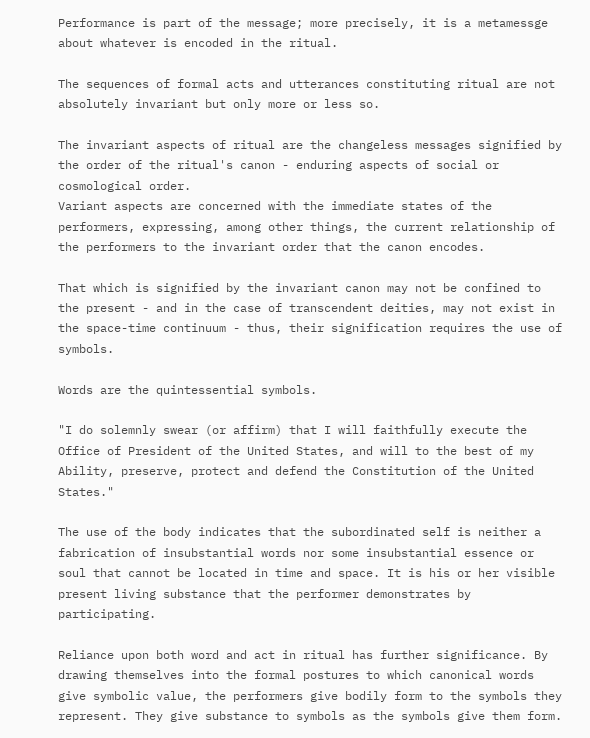Performance is part of the message; more precisely, it is a metamessge about whatever is encoded in the ritual.

The sequences of formal acts and utterances constituting ritual are not absolutely invariant but only more or less so.

The invariant aspects of ritual are the changeless messages signified by the order of the ritual's canon - enduring aspects of social or cosmological order.
Variant aspects are concerned with the immediate states of the performers, expressing, among other things, the current relationship of the performers to the invariant order that the canon encodes.

That which is signified by the invariant canon may not be confined to the present - and in the case of transcendent deities, may not exist in the space-time continuum - thus, their signification requires the use of symbols.

Words are the quintessential symbols.

"I do solemnly swear (or affirm) that I will faithfully execute the Office of President of the United States, and will to the best of my Ability, preserve, protect and defend the Constitution of the United States."

The use of the body indicates that the subordinated self is neither a fabrication of insubstantial words nor some insubstantial essence or soul that cannot be located in time and space. It is his or her visible present living substance that the performer demonstrates by participating.

Reliance upon both word and act in ritual has further significance. By drawing themselves into the formal postures to which canonical words give symbolic value, the performers give bodily form to the symbols they represent. They give substance to symbols as the symbols give them form.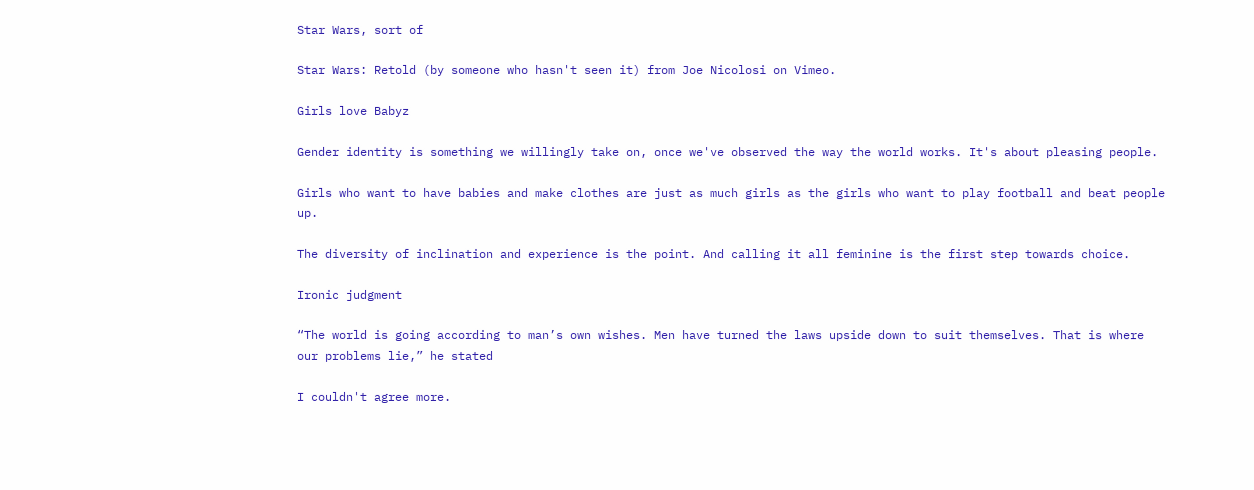Star Wars, sort of

Star Wars: Retold (by someone who hasn't seen it) from Joe Nicolosi on Vimeo.

Girls love Babyz

Gender identity is something we willingly take on, once we've observed the way the world works. It's about pleasing people.

Girls who want to have babies and make clothes are just as much girls as the girls who want to play football and beat people up.

The diversity of inclination and experience is the point. And calling it all feminine is the first step towards choice.

Ironic judgment

“The world is going according to man’s own wishes. Men have turned the laws upside down to suit themselves. That is where our problems lie,” he stated

I couldn't agree more.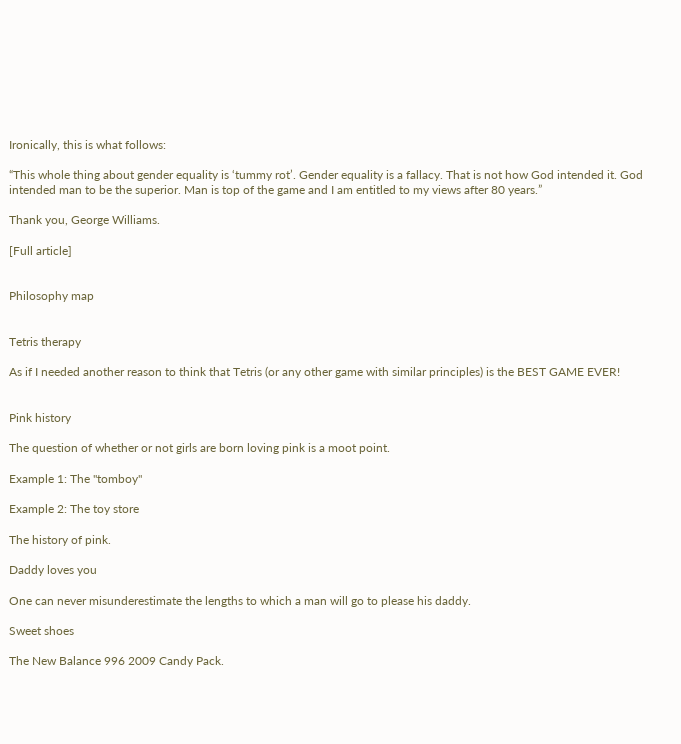Ironically, this is what follows:

“This whole thing about gender equality is ‘tummy rot’. Gender equality is a fallacy. That is not how God intended it. God intended man to be the superior. Man is top of the game and I am entitled to my views after 80 years.”

Thank you, George Williams.

[Full article]


Philosophy map


Tetris therapy

As if I needed another reason to think that Tetris (or any other game with similar principles) is the BEST GAME EVER!


Pink history

The question of whether or not girls are born loving pink is a moot point.

Example 1: The "tomboy"

Example 2: The toy store

The history of pink.

Daddy loves you

One can never misunderestimate the lengths to which a man will go to please his daddy.

Sweet shoes

The New Balance 996 2009 Candy Pack.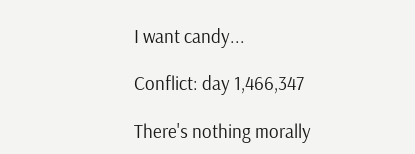I want candy...

Conflict: day 1,466,347

There's nothing morally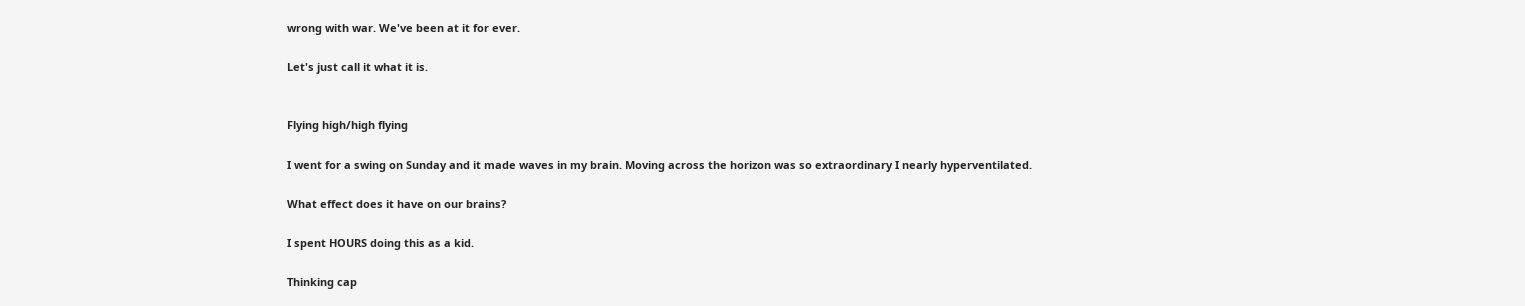wrong with war. We've been at it for ever.

Let's just call it what it is.


Flying high/high flying

I went for a swing on Sunday and it made waves in my brain. Moving across the horizon was so extraordinary I nearly hyperventilated.

What effect does it have on our brains?

I spent HOURS doing this as a kid.

Thinking cap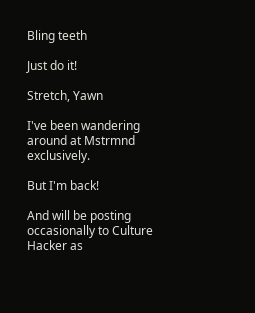Bling teeth

Just do it!

Stretch, Yawn

I've been wandering around at Mstrmnd exclusively.

But I'm back!

And will be posting occasionally to Culture Hacker as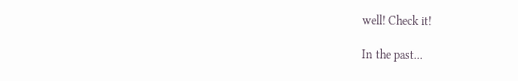well! Check it!

In the past...